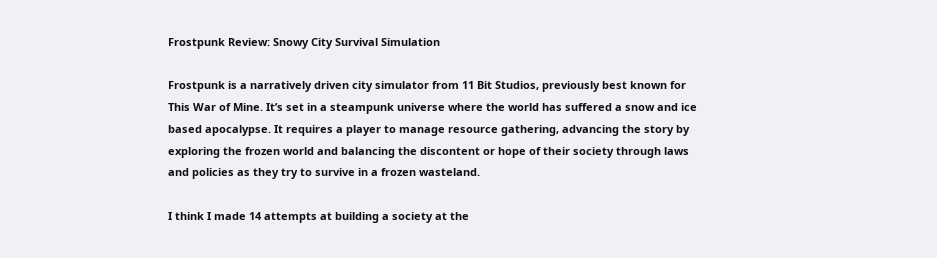Frostpunk Review: Snowy City Survival Simulation

Frostpunk is a narratively driven city simulator from 11 Bit Studios, previously best known for This War of Mine. It’s set in a steampunk universe where the world has suffered a snow and ice based apocalypse. It requires a player to manage resource gathering, advancing the story by exploring the frozen world and balancing the discontent or hope of their society through laws and policies as they try to survive in a frozen wasteland.

I think I made 14 attempts at building a society at the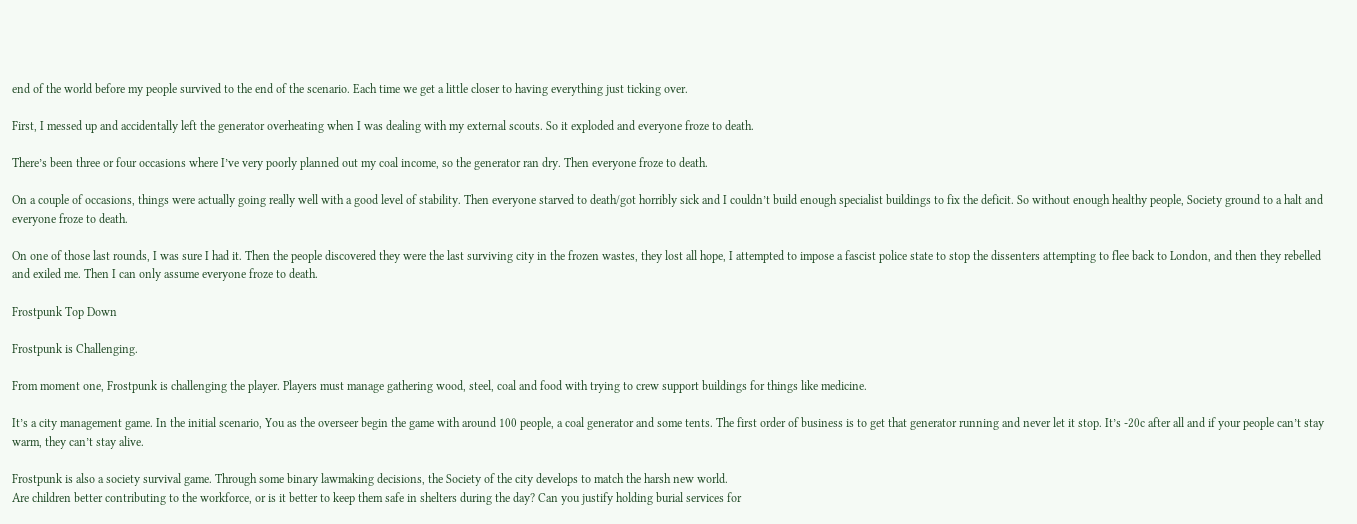end of the world before my people survived to the end of the scenario. Each time we get a little closer to having everything just ticking over.

First, I messed up and accidentally left the generator overheating when I was dealing with my external scouts. So it exploded and everyone froze to death.

There’s been three or four occasions where I’ve very poorly planned out my coal income, so the generator ran dry. Then everyone froze to death.

On a couple of occasions, things were actually going really well with a good level of stability. Then everyone starved to death/got horribly sick and I couldn’t build enough specialist buildings to fix the deficit. So without enough healthy people, Society ground to a halt and everyone froze to death.

On one of those last rounds, I was sure I had it. Then the people discovered they were the last surviving city in the frozen wastes, they lost all hope, I attempted to impose a fascist police state to stop the dissenters attempting to flee back to London, and then they rebelled and exiled me. Then I can only assume everyone froze to death.

Frostpunk Top Down

Frostpunk is Challenging.

From moment one, Frostpunk is challenging the player. Players must manage gathering wood, steel, coal and food with trying to crew support buildings for things like medicine.

It’s a city management game. In the initial scenario, You as the overseer begin the game with around 100 people, a coal generator and some tents. The first order of business is to get that generator running and never let it stop. It’s -20c after all and if your people can’t stay warm, they can’t stay alive.

Frostpunk is also a society survival game. Through some binary lawmaking decisions, the Society of the city develops to match the harsh new world.
Are children better contributing to the workforce, or is it better to keep them safe in shelters during the day? Can you justify holding burial services for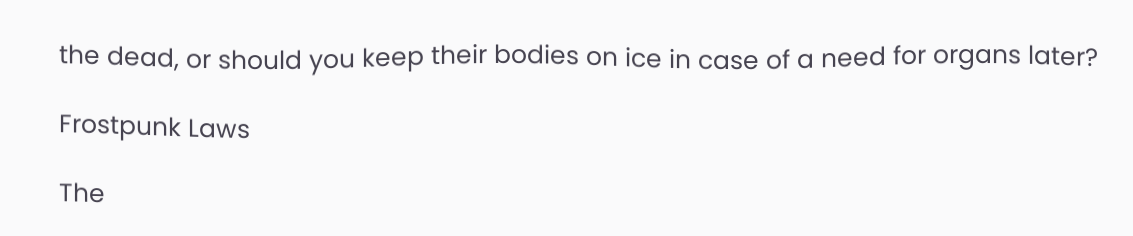the dead, or should you keep their bodies on ice in case of a need for organs later?

Frostpunk Laws

The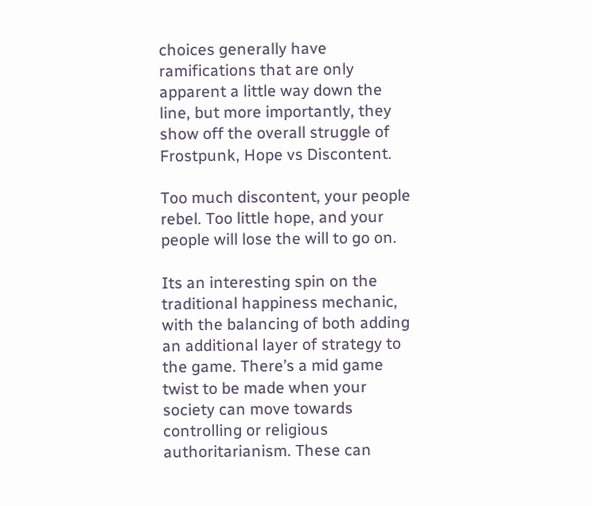choices generally have ramifications that are only apparent a little way down the line, but more importantly, they show off the overall struggle of Frostpunk, Hope vs Discontent.

Too much discontent, your people rebel. Too little hope, and your people will lose the will to go on.

Its an interesting spin on the traditional happiness mechanic, with the balancing of both adding an additional layer of strategy to the game. There’s a mid game twist to be made when your society can move towards controlling or religious authoritarianism. These can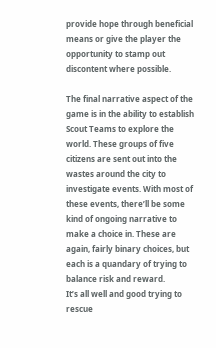provide hope through beneficial means or give the player the opportunity to stamp out discontent where possible.

The final narrative aspect of the game is in the ability to establish Scout Teams to explore the world. These groups of five citizens are sent out into the wastes around the city to investigate events. With most of these events, there’ll be some kind of ongoing narrative to make a choice in. These are again, fairly binary choices, but each is a quandary of trying to balance risk and reward.
It’s all well and good trying to rescue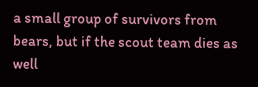a small group of survivors from bears, but if the scout team dies as well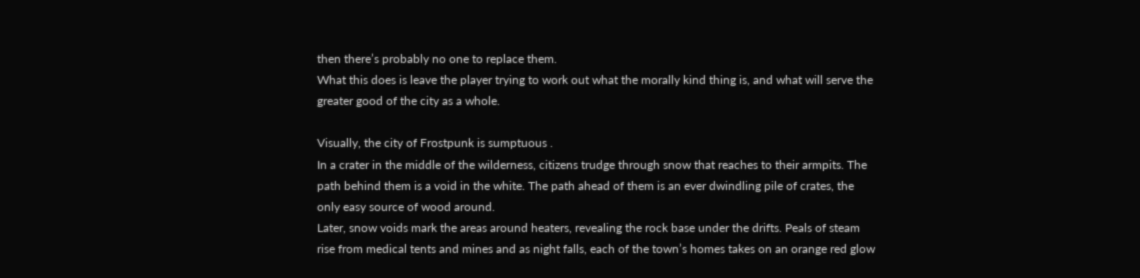then there’s probably no one to replace them.
What this does is leave the player trying to work out what the morally kind thing is, and what will serve the greater good of the city as a whole.

Visually, the city of Frostpunk is sumptuous .
In a crater in the middle of the wilderness, citizens trudge through snow that reaches to their armpits. The path behind them is a void in the white. The path ahead of them is an ever dwindling pile of crates, the only easy source of wood around.
Later, snow voids mark the areas around heaters, revealing the rock base under the drifts. Peals of steam rise from medical tents and mines and as night falls, each of the town’s homes takes on an orange red glow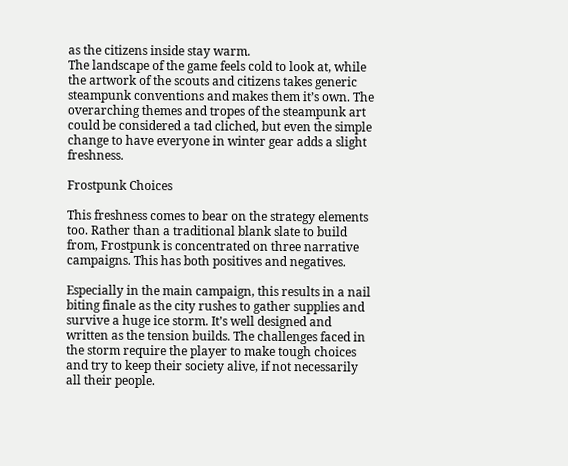as the citizens inside stay warm.
The landscape of the game feels cold to look at, while the artwork of the scouts and citizens takes generic steampunk conventions and makes them it’s own. The overarching themes and tropes of the steampunk art could be considered a tad cliched, but even the simple change to have everyone in winter gear adds a slight freshness.

Frostpunk Choices

This freshness comes to bear on the strategy elements too. Rather than a traditional blank slate to build from, Frostpunk is concentrated on three narrative campaigns. This has both positives and negatives.

Especially in the main campaign, this results in a nail biting finale as the city rushes to gather supplies and survive a huge ice storm. It’s well designed and written as the tension builds. The challenges faced in the storm require the player to make tough choices and try to keep their society alive, if not necessarily all their people.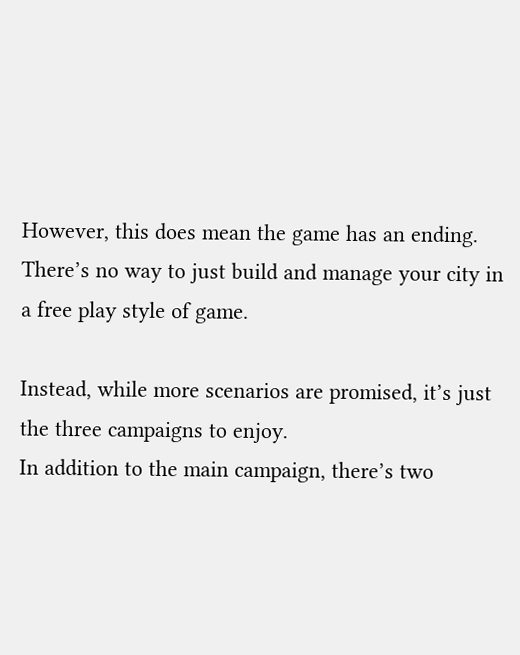However, this does mean the game has an ending. There’s no way to just build and manage your city in a free play style of game.

Instead, while more scenarios are promised, it’s just the three campaigns to enjoy.
In addition to the main campaign, there’s two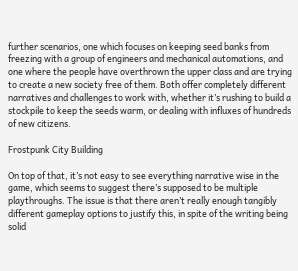further scenarios, one which focuses on keeping seed banks from freezing with a group of engineers and mechanical automations, and one where the people have overthrown the upper class and are trying to create a new society free of them. Both offer completely different narratives and challenges to work with, whether it’s rushing to build a stockpile to keep the seeds warm, or dealing with influxes of hundreds of new citizens.

Frostpunk City Building

On top of that, it’s not easy to see everything narrative wise in the game, which seems to suggest there’s supposed to be multiple playthroughs. The issue is that there aren’t really enough tangibly different gameplay options to justify this, in spite of the writing being solid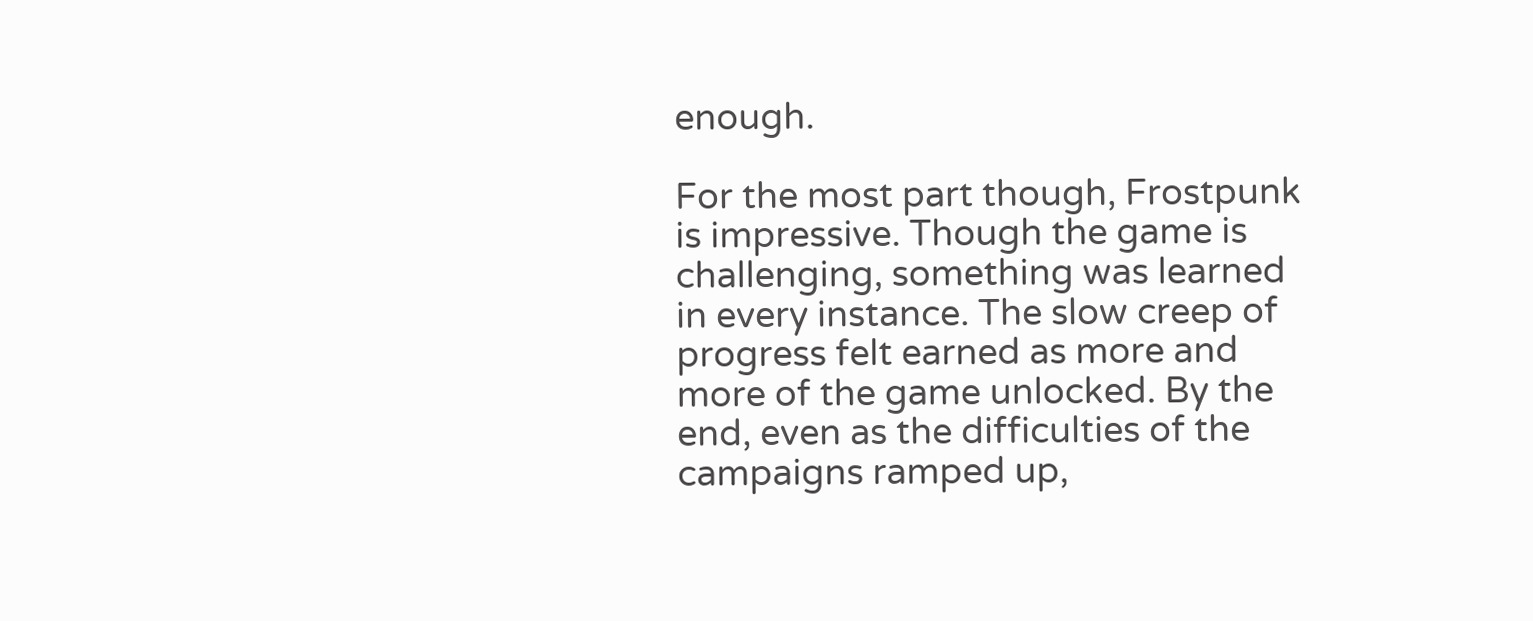enough.

For the most part though, Frostpunk is impressive. Though the game is challenging, something was learned in every instance. The slow creep of progress felt earned as more and more of the game unlocked. By the end, even as the difficulties of the campaigns ramped up,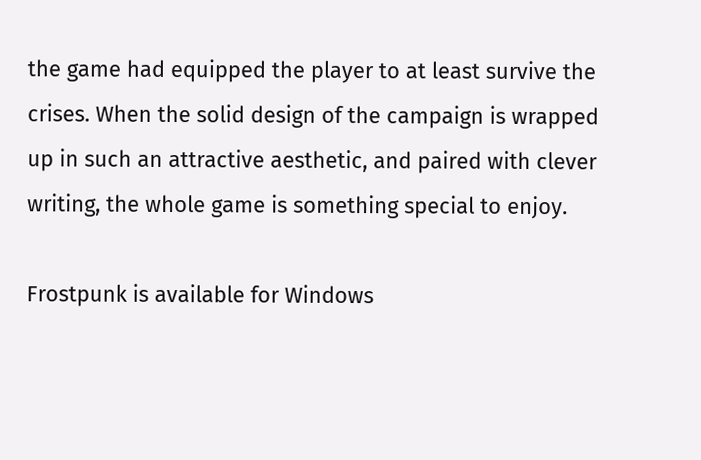the game had equipped the player to at least survive the crises. When the solid design of the campaign is wrapped up in such an attractive aesthetic, and paired with clever writing, the whole game is something special to enjoy.

Frostpunk is available for Windows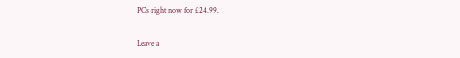PCs right now for £24.99.

Leave a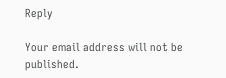Reply

Your email address will not be published.